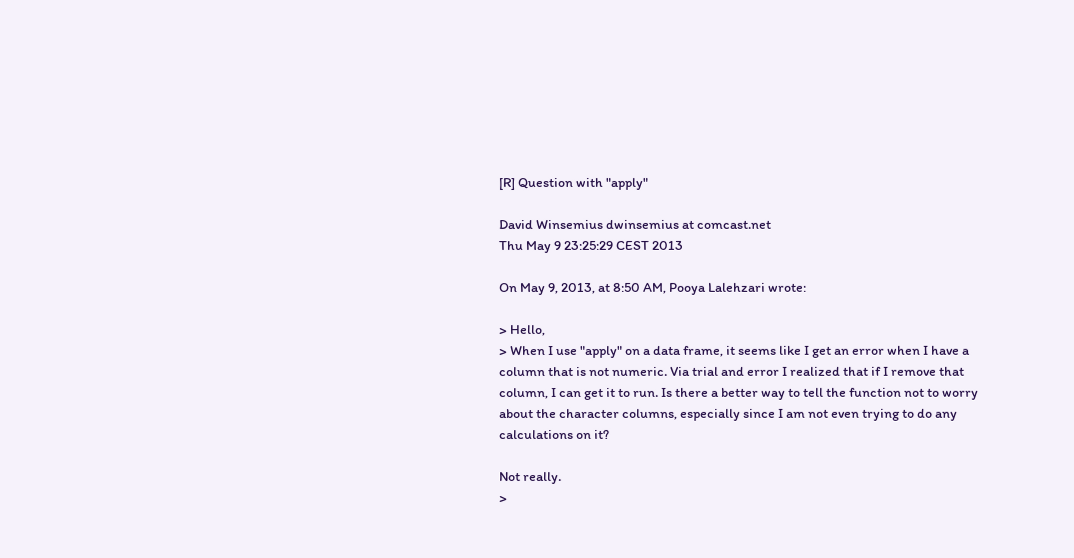[R] Question with "apply"

David Winsemius dwinsemius at comcast.net
Thu May 9 23:25:29 CEST 2013

On May 9, 2013, at 8:50 AM, Pooya Lalehzari wrote:

> Hello,
> When I use "apply" on a data frame, it seems like I get an error when I have a column that is not numeric. Via trial and error I realized that if I remove that column, I can get it to run. Is there a better way to tell the function not to worry about the character columns, especially since I am not even trying to do any calculations on it?

Not really.
>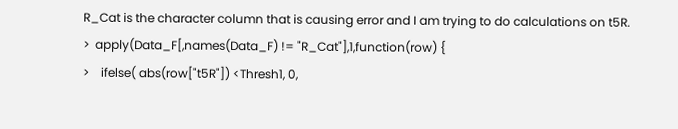R_Cat is the character column that is causing error and I am trying to do calculations on t5R.
>  apply(Data_F[,names(Data_F) != "R_Cat"],1,function(row) {
>    ifelse( abs(row["t5R"]) <Thresh1, 0,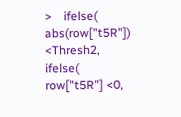>    ifelse( abs(row["t5R"]) <Thresh2, ifelse( row["t5R"] <0,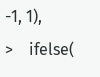-1, 1),
>    ifelse(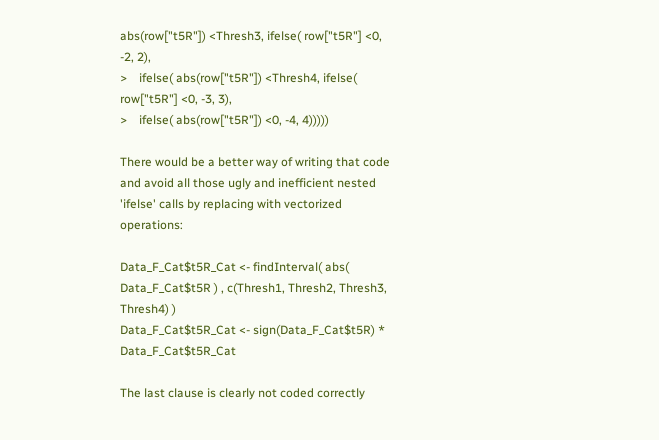abs(row["t5R"]) <Thresh3, ifelse( row["t5R"] <0, -2, 2),
>    ifelse( abs(row["t5R"]) <Thresh4, ifelse( row["t5R"] <0, -3, 3),
>    ifelse( abs(row["t5R"]) <0, -4, 4)))))

There would be a better way of writing that code and avoid all those ugly and inefficient nested 'ifelse' calls by replacing with vectorized operations:

Data_F_Cat$t5R_Cat <- findInterval( abs( Data_F_Cat$t5R ) , c(Thresh1, Thresh2, Thresh3, Thresh4) )
Data_F_Cat$t5R_Cat <- sign(Data_F_Cat$t5R) * Data_F_Cat$t5R_Cat

The last clause is clearly not coded correctly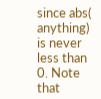since abs( anything) is never less than 0. Note that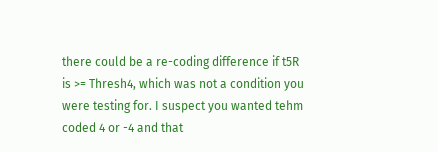there could be a re-coding difference if t5R is >= Thresh4, which was not a condition you were testing for. I suspect you wanted tehm coded 4 or -4 and that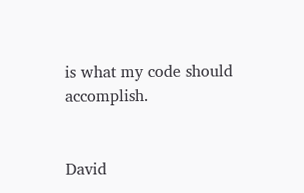is what my code should accomplish.


David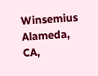Winsemius
Alameda, CA,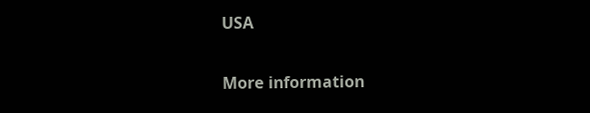USA

More information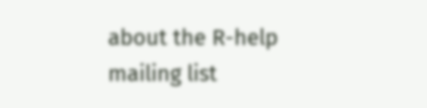about the R-help mailing list